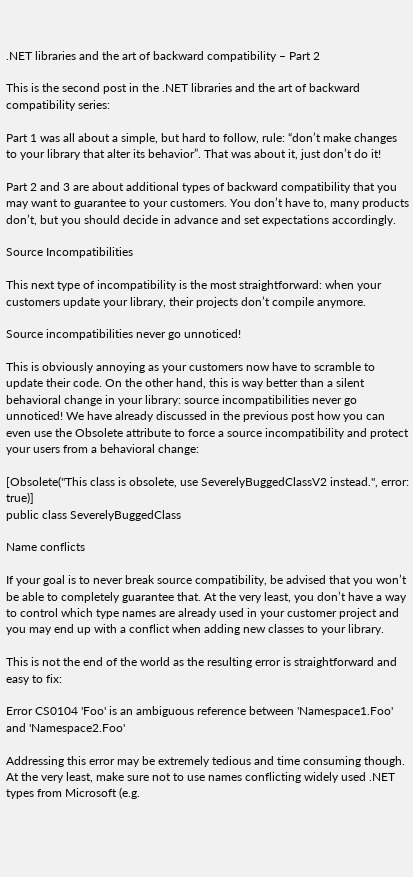.NET libraries and the art of backward compatibility – Part 2

This is the second post in the .NET libraries and the art of backward compatibility series:

Part 1 was all about a simple, but hard to follow, rule: “don’t make changes to your library that alter its behavior”. That was about it, just don’t do it!

Part 2 and 3 are about additional types of backward compatibility that you may want to guarantee to your customers. You don’t have to, many products don’t, but you should decide in advance and set expectations accordingly.

Source Incompatibilities

This next type of incompatibility is the most straightforward: when your customers update your library, their projects don’t compile anymore.

Source incompatibilities never go unnoticed!

This is obviously annoying as your customers now have to scramble to update their code. On the other hand, this is way better than a silent behavioral change in your library: source incompatibilities never go unnoticed! We have already discussed in the previous post how you can even use the Obsolete attribute to force a source incompatibility and protect your users from a behavioral change:

[Obsolete("This class is obsolete, use SeverelyBuggedClassV2 instead.", error: true)]
public class SeverelyBuggedClass

Name conflicts

If your goal is to never break source compatibility, be advised that you won’t be able to completely guarantee that. At the very least, you don’t have a way to control which type names are already used in your customer project and you may end up with a conflict when adding new classes to your library.

This is not the end of the world as the resulting error is straightforward and easy to fix:

Error CS0104 'Foo' is an ambiguous reference between 'Namespace1.Foo' and 'Namespace2.Foo'

Addressing this error may be extremely tedious and time consuming though. At the very least, make sure not to use names conflicting widely used .NET types from Microsoft (e.g.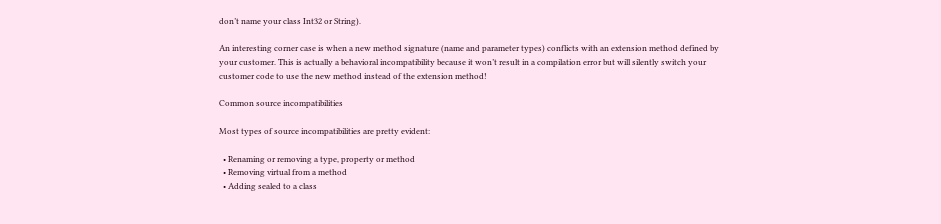don’t name your class Int32 or String).

An interesting corner case is when a new method signature (name and parameter types) conflicts with an extension method defined by your customer. This is actually a behavioral incompatibility because it won’t result in a compilation error but will silently switch your customer code to use the new method instead of the extension method!

Common source incompatibilities

Most types of source incompatibilities are pretty evident:

  • Renaming or removing a type, property or method
  • Removing virtual from a method
  • Adding sealed to a class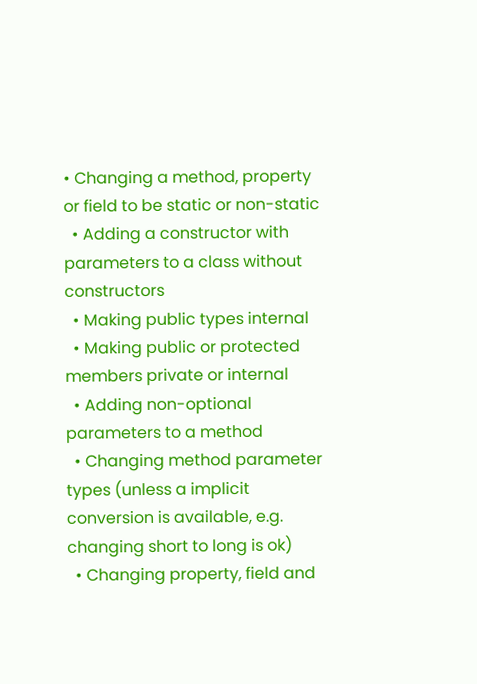• Changing a method, property or field to be static or non-static
  • Adding a constructor with parameters to a class without constructors
  • Making public types internal
  • Making public or protected members private or internal
  • Adding non-optional parameters to a method
  • Changing method parameter types (unless a implicit conversion is available, e.g. changing short to long is ok)
  • Changing property, field and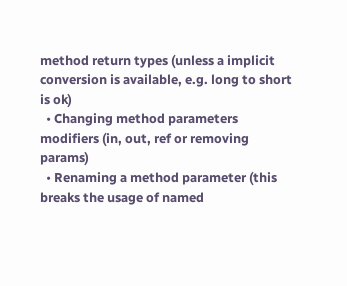method return types (unless a implicit conversion is available, e.g. long to short is ok)
  • Changing method parameters modifiers (in, out, ref or removing params)
  • Renaming a method parameter (this breaks the usage of named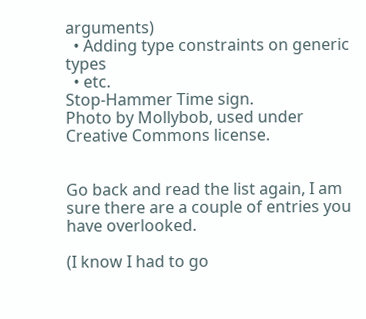arguments)
  • Adding type constraints on generic types
  • etc.
Stop-Hammer Time sign.
Photo by Mollybob, used under Creative Commons license.


Go back and read the list again, I am sure there are a couple of entries you have overlooked.

(I know I had to go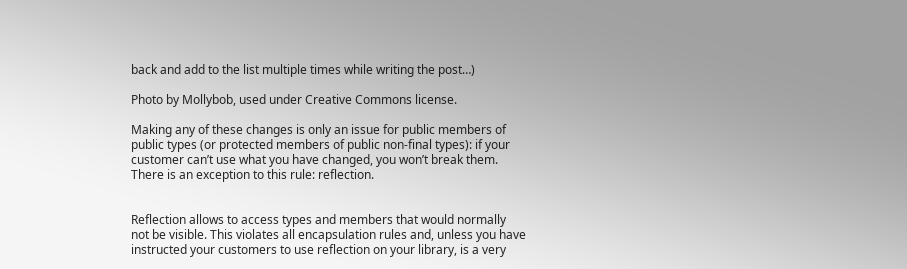back and add to the list multiple times while writing the post…)

Photo by Mollybob, used under Creative Commons license.

Making any of these changes is only an issue for public members of public types (or protected members of public non-final types): if your customer can’t use what you have changed, you won’t break them. There is an exception to this rule: reflection.


Reflection allows to access types and members that would normally not be visible. This violates all encapsulation rules and, unless you have instructed your customers to use reflection on your library, is a very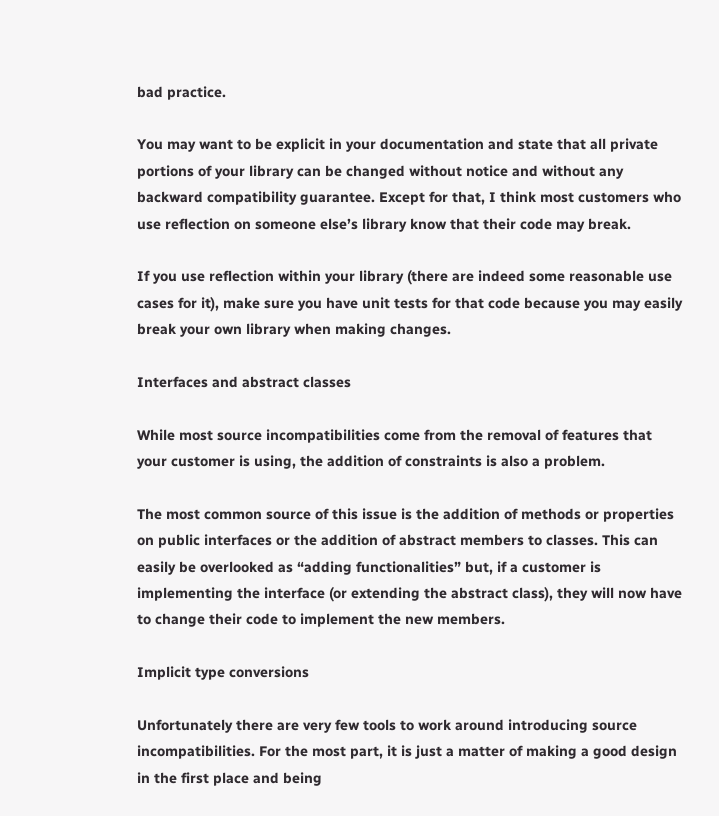bad practice.

You may want to be explicit in your documentation and state that all private portions of your library can be changed without notice and without any backward compatibility guarantee. Except for that, I think most customers who use reflection on someone else’s library know that their code may break.

If you use reflection within your library (there are indeed some reasonable use cases for it), make sure you have unit tests for that code because you may easily break your own library when making changes.

Interfaces and abstract classes

While most source incompatibilities come from the removal of features that your customer is using, the addition of constraints is also a problem.

The most common source of this issue is the addition of methods or properties on public interfaces or the addition of abstract members to classes. This can easily be overlooked as “adding functionalities” but, if a customer is implementing the interface (or extending the abstract class), they will now have to change their code to implement the new members.

Implicit type conversions

Unfortunately there are very few tools to work around introducing source incompatibilities. For the most part, it is just a matter of making a good design in the first place and being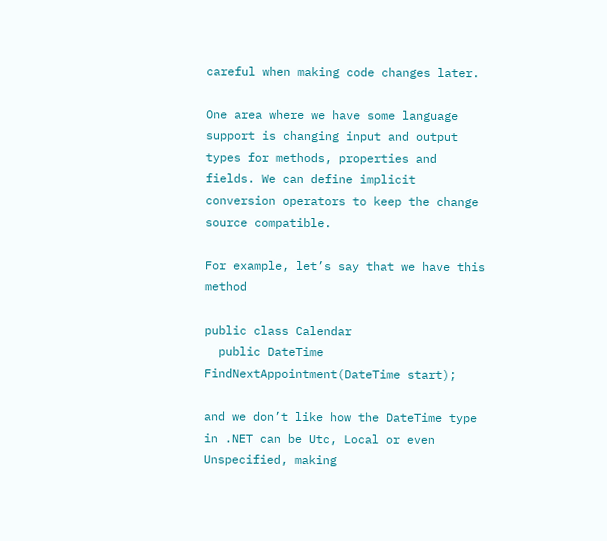careful when making code changes later.

One area where we have some language support is changing input and output types for methods, properties and fields. We can define implicit conversion operators to keep the change source compatible.

For example, let’s say that we have this method

public class Calendar
  public DateTime FindNextAppointment(DateTime start);

and we don’t like how the DateTime type in .NET can be Utc, Local or even Unspecified, making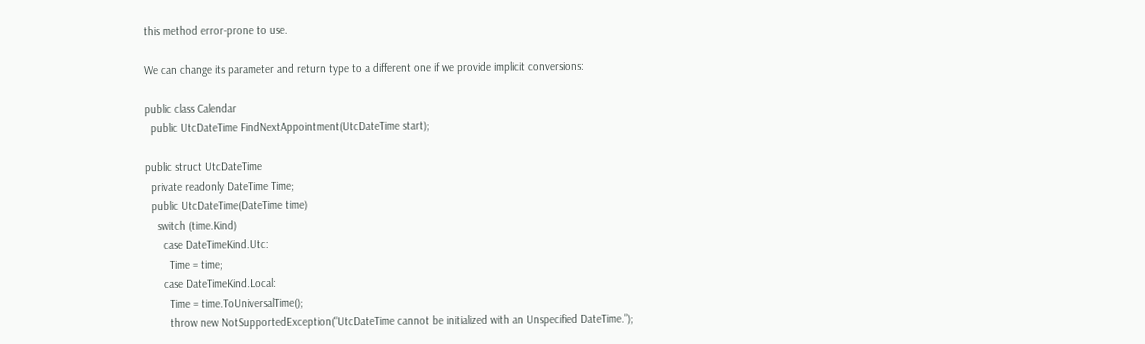this method error-prone to use.

We can change its parameter and return type to a different one if we provide implicit conversions:

public class Calendar
  public UtcDateTime FindNextAppointment(UtcDateTime start);

public struct UtcDateTime
  private readonly DateTime Time;
  public UtcDateTime(DateTime time)
    switch (time.Kind)
      case DateTimeKind.Utc:
        Time = time;
      case DateTimeKind.Local:
        Time = time.ToUniversalTime();
        throw new NotSupportedException("UtcDateTime cannot be initialized with an Unspecified DateTime.");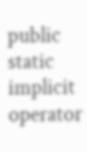public static implicit operator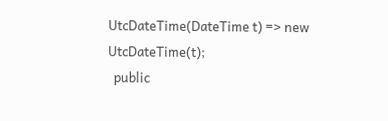UtcDateTime(DateTime t) => new UtcDateTime(t);
  public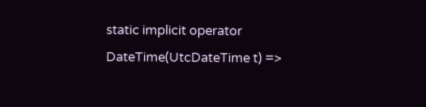static implicit operator DateTime(UtcDateTime t) =>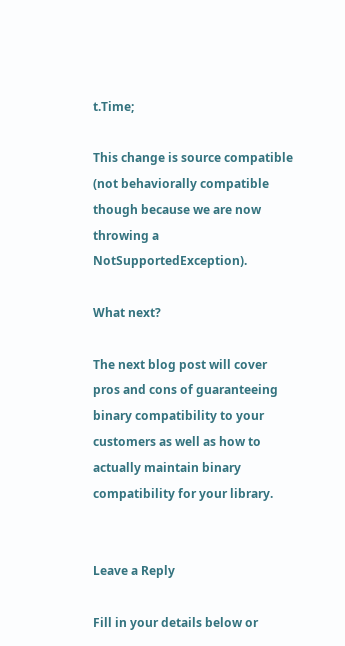t.Time;

This change is source compatible (not behaviorally compatible though because we are now throwing a NotSupportedException).

What next?

The next blog post will cover pros and cons of guaranteeing binary compatibility to your customers as well as how to actually maintain binary compatibility for your library.


Leave a Reply

Fill in your details below or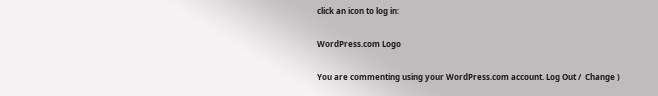click an icon to log in:

WordPress.com Logo

You are commenting using your WordPress.com account. Log Out /  Change )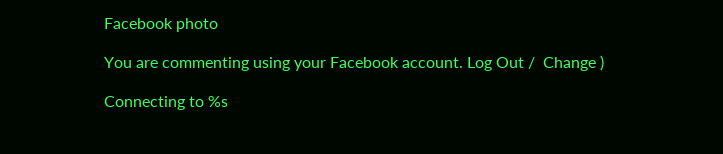Facebook photo

You are commenting using your Facebook account. Log Out /  Change )

Connecting to %s